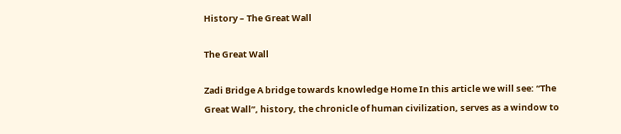History – The Great Wall

The Great Wall

Zadi Bridge A bridge towards knowledge Home In this article we will see: “The Great Wall”, history, the chronicle of human civilization, serves as a window to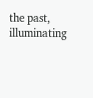the past, illuminating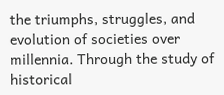the triumphs, struggles, and evolution of societies over millennia. Through the study of historical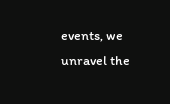events, we unravel the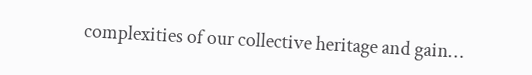complexities of our collective heritage and gain…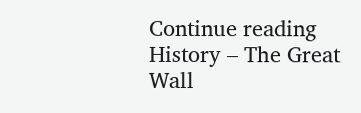Continue reading History – The Great Wall